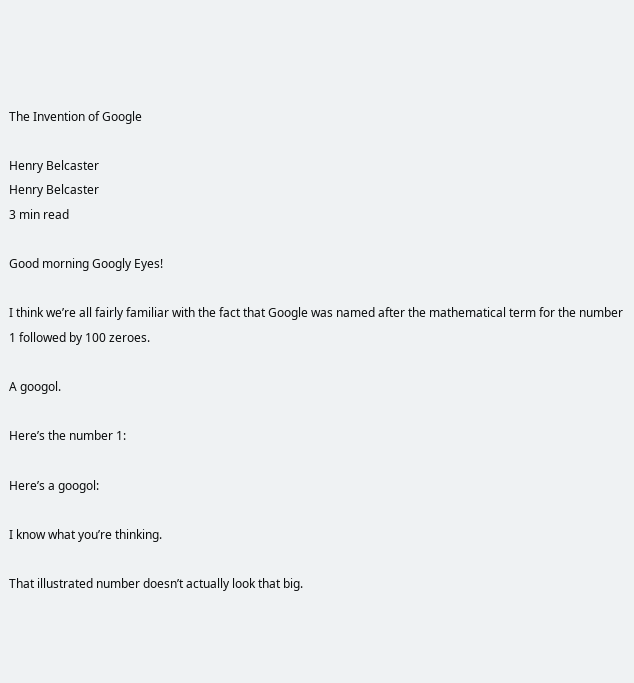The Invention of Google

Henry Belcaster
Henry Belcaster
3 min read

Good morning Googly Eyes!

I think we’re all fairly familiar with the fact that Google was named after the mathematical term for the number 1 followed by 100 zeroes.

A googol.

Here’s the number 1:

Here’s a googol:

I know what you’re thinking.

That illustrated number doesn’t actually look that big.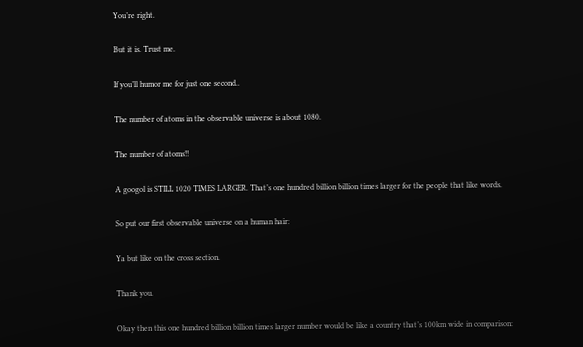You’re right.

But it is. Trust me.

If you’ll humor me for just one second..

The number of atoms in the observable universe is about 1080.

The number of atoms!!

A googol is STILL 1020 TIMES LARGER. That’s one hundred billion billion times larger for the people that like words.

So put our first observable universe on a human hair:

Ya but like on the cross section.

Thank you.

Okay then this one hundred billion billion times larger number would be like a country that’s 100km wide in comparison: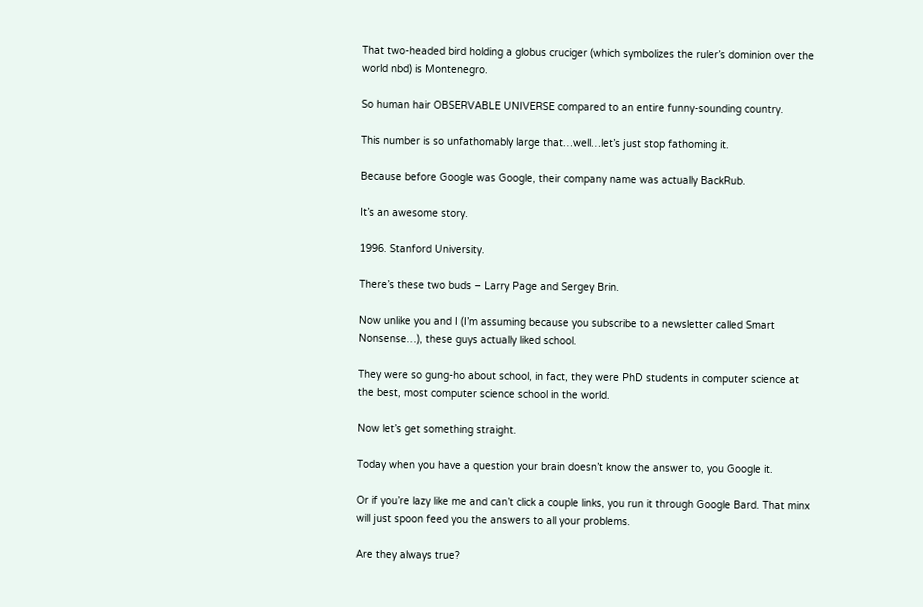That two-headed bird holding a globus cruciger (which symbolizes the ruler’s dominion over the world nbd) is Montenegro.

So human hair OBSERVABLE UNIVERSE compared to an entire funny-sounding country.

This number is so unfathomably large that…well…let’s just stop fathoming it.

Because before Google was Google, their company name was actually BackRub.

It’s an awesome story.

1996. Stanford University.

There’s these two buds – Larry Page and Sergey Brin.

Now unlike you and I (I’m assuming because you subscribe to a newsletter called Smart Nonsense…), these guys actually liked school.

They were so gung-ho about school, in fact, they were PhD students in computer science at the best, most computer science school in the world.

Now let’s get something straight.

Today when you have a question your brain doesn’t know the answer to, you Google it.

Or if you’re lazy like me and can’t click a couple links, you run it through Google Bard. That minx will just spoon feed you the answers to all your problems.

Are they always true?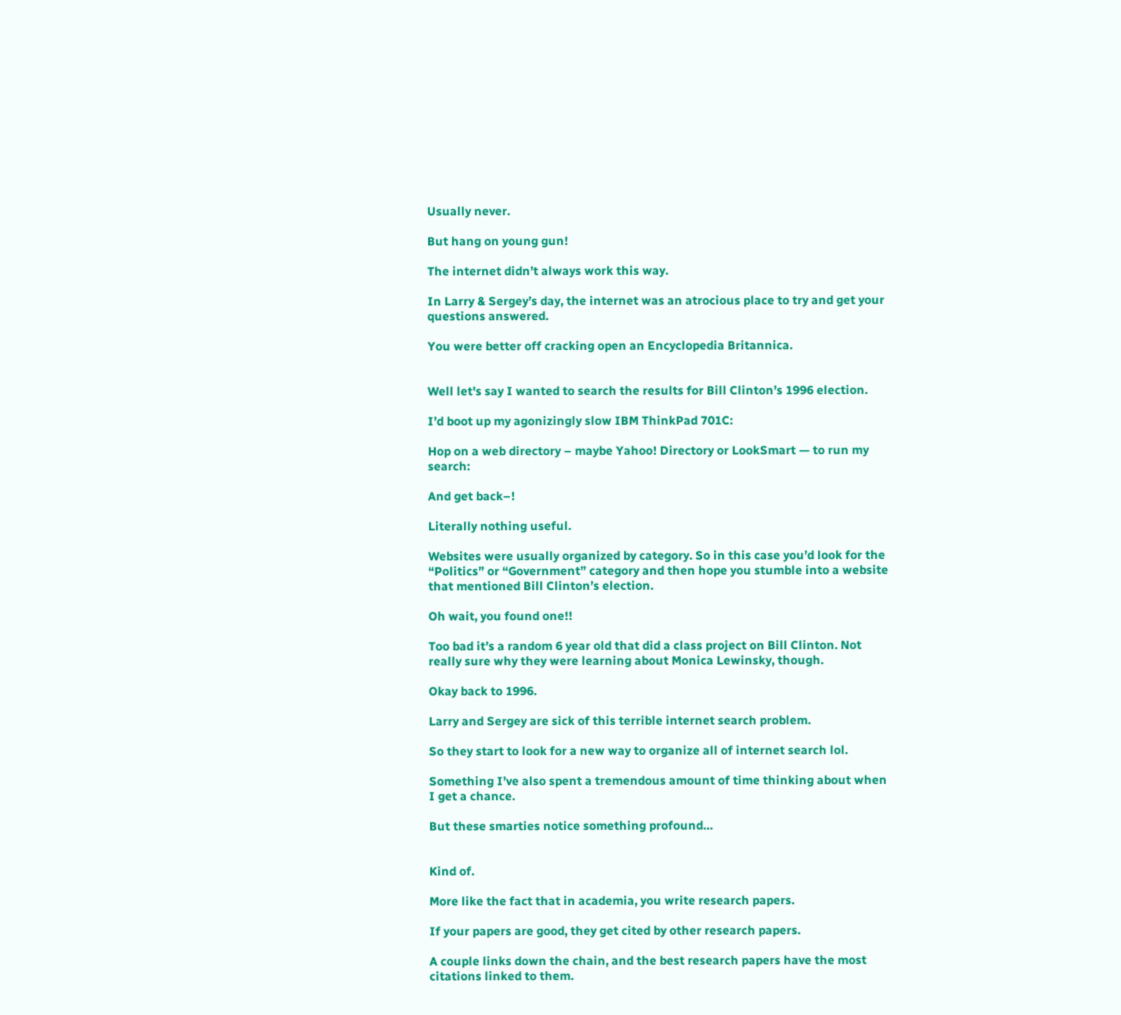Usually never.

But hang on young gun!

The internet didn’t always work this way.

In Larry & Sergey’s day, the internet was an atrocious place to try and get your questions answered.

You were better off cracking open an Encyclopedia Britannica.


Well let's say I wanted to search the results for Bill Clinton’s 1996 election.

I’d boot up my agonizingly slow IBM ThinkPad 701C:

Hop on a web directory – maybe Yahoo! Directory or LookSmart — to run my search:

And get back–!

Literally nothing useful.

Websites were usually organized by category. So in this case you’d look for the “Politics” or “Government” category and then hope you stumble into a website that mentioned Bill Clinton’s election.

Oh wait, you found one!!

Too bad it’s a random 6 year old that did a class project on Bill Clinton. Not really sure why they were learning about Monica Lewinsky, though.

Okay back to 1996.

Larry and Sergey are sick of this terrible internet search problem.

So they start to look for a new way to organize all of internet search lol.

Something I’ve also spent a tremendous amount of time thinking about when I get a chance.

But these smarties notice something profound…


Kind of.

More like the fact that in academia, you write research papers.

If your papers are good, they get cited by other research papers.

A couple links down the chain, and the best research papers have the most citations linked to them.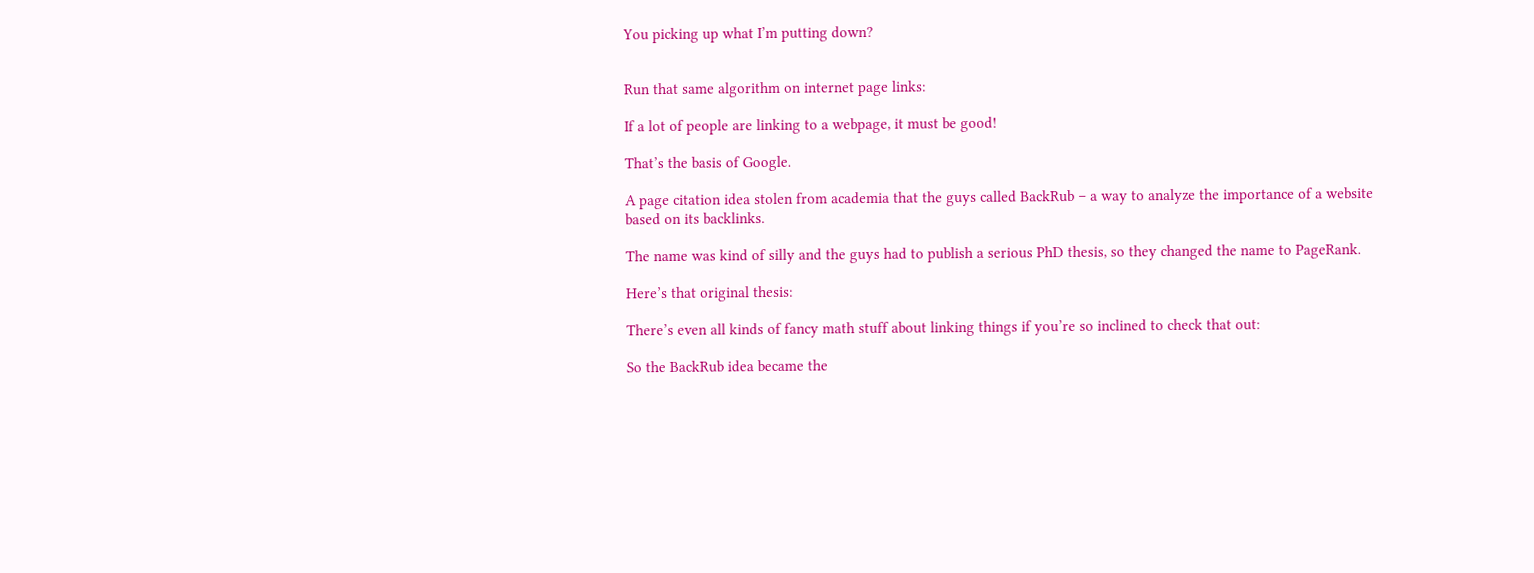You picking up what I’m putting down?


Run that same algorithm on internet page links:

If a lot of people are linking to a webpage, it must be good!

That’s the basis of Google.

A page citation idea stolen from academia that the guys called BackRub – a way to analyze the importance of a website based on its backlinks.

The name was kind of silly and the guys had to publish a serious PhD thesis, so they changed the name to PageRank.

Here’s that original thesis:

There’s even all kinds of fancy math stuff about linking things if you’re so inclined to check that out:

So the BackRub idea became the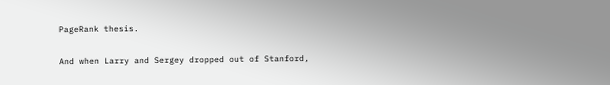PageRank thesis.

And when Larry and Sergey dropped out of Stanford,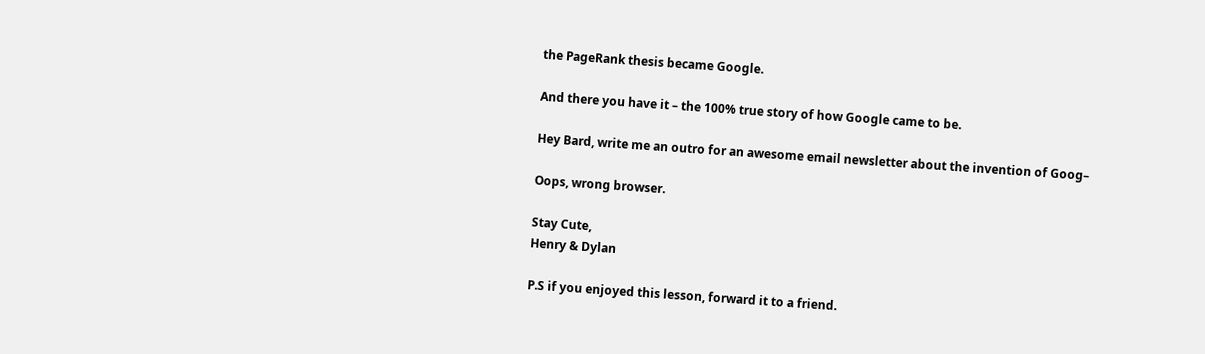the PageRank thesis became Google.

And there you have it – the 100% true story of how Google came to be.

Hey Bard, write me an outro for an awesome email newsletter about the invention of Goog–

Oops, wrong browser.

Stay Cute,
Henry & Dylan

P.S if you enjoyed this lesson, forward it to a friend.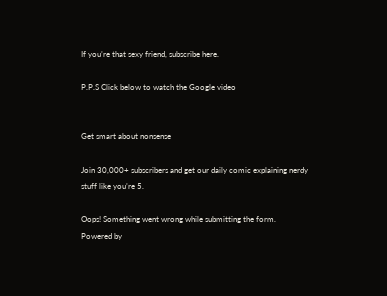If you’re that sexy friend, subscribe here.

P.P.S Click below to watch the Google video


Get smart about nonsense

Join 30,000+ subscribers and get our daily comic explaining nerdy stuff like you’re 5.

Oops! Something went wrong while submitting the form.
Powered by